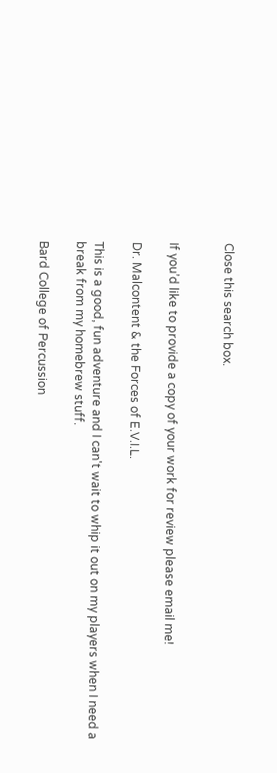Close this search box.


If you’d like to provide a copy of your work for review please email me!

Dr. Malcontent & the Forces of E.V.I.L.

This is a good, fun adventure and I can't wait to whip it out on my players when I need a break from my homebrew stuff.

Bard College of Percussion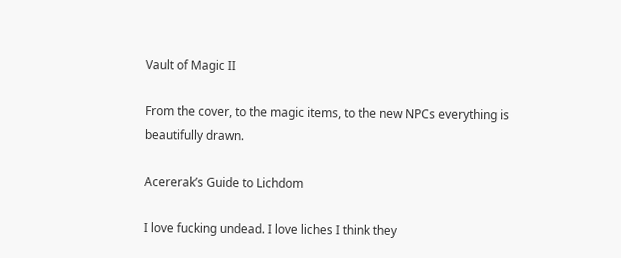Vault of Magic II

From the cover, to the magic items, to the new NPCs everything is beautifully drawn.

Acererak’s Guide to Lichdom

I love fucking undead. I love liches I think they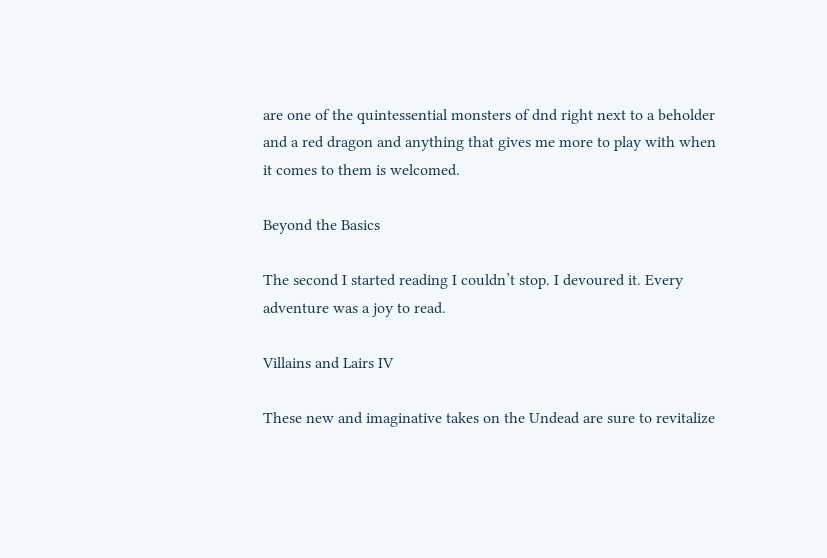are one of the quintessential monsters of dnd right next to a beholder and a red dragon and anything that gives me more to play with when it comes to them is welcomed.

Beyond the Basics

The second I started reading I couldn’t stop. I devoured it. Every adventure was a joy to read.

Villains and Lairs IV

These new and imaginative takes on the Undead are sure to revitalize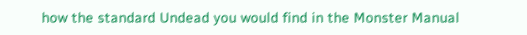how the standard Undead you would find in the Monster Manual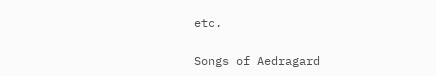etc.

Songs of Aedragard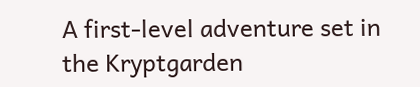A first-level adventure set in the Kryptgarden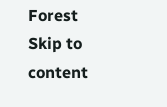Forest
Skip to content